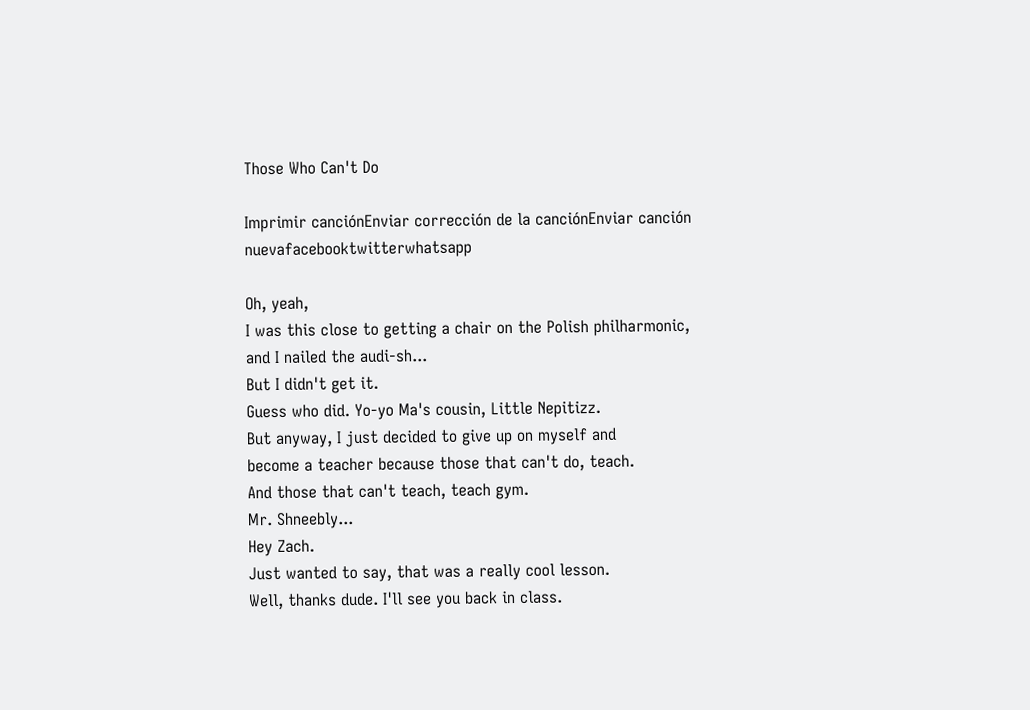Those Who Can't Do

Imprimir canciónEnviar corrección de la canciónEnviar canción nuevafacebooktwitterwhatsapp

Oh, yeah,
I was this close to getting a chair on the Polish philharmonic,
and I nailed the audi-sh...
But I didn't get it.
Guess who did. Yo-yo Ma's cousin, Little Nepitizz.
But anyway, I just decided to give up on myself and
become a teacher because those that can't do, teach.
And those that can't teach, teach gym.
Mr. Shneebly...
Hey Zach.
Just wanted to say, that was a really cool lesson.
Well, thanks dude. I'll see you back in class.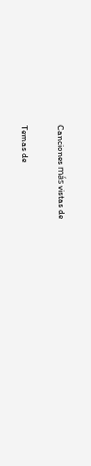Canciones más vistas de

Temas de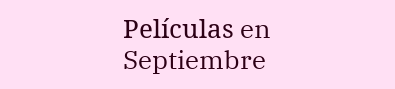Películas en Septiembre